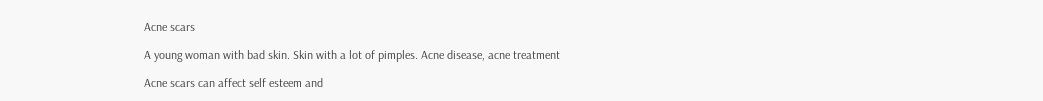Acne scars

A young woman with bad skin. Skin with a lot of pimples. Acne disease, acne treatment

Acne scars can affect self esteem and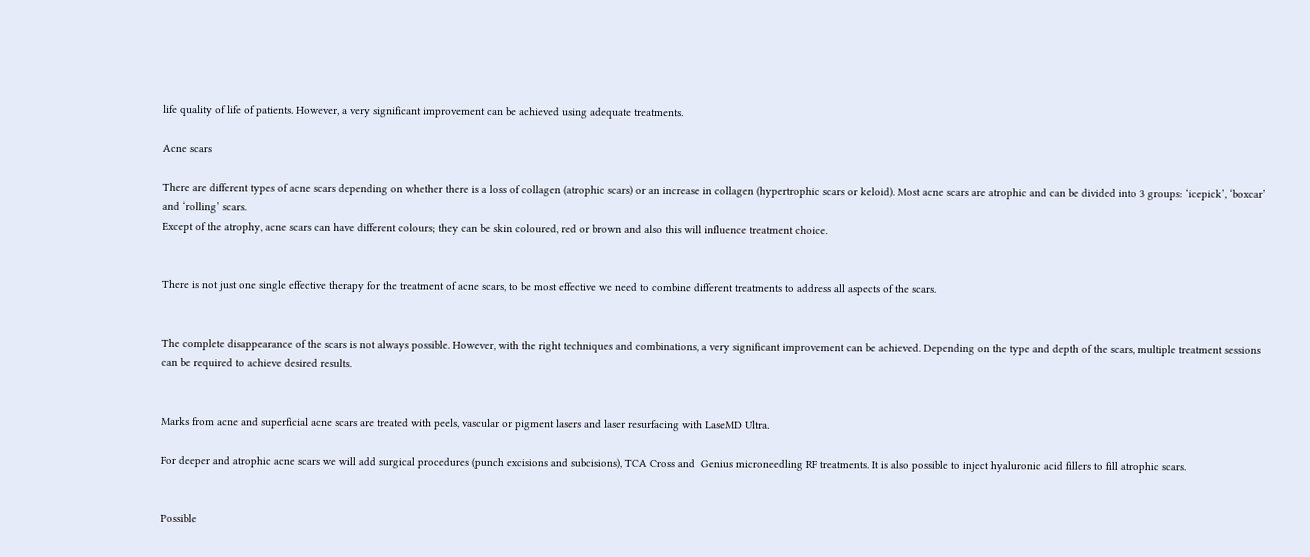life quality of life of patients. However, a very significant improvement can be achieved using adequate treatments.

Acne scars

There are different types of acne scars depending on whether there is a loss of collagen (atrophic scars) or an increase in collagen (hypertrophic scars or keloid). Most acne scars are atrophic and can be divided into 3 groups: ‘icepick’, ‘boxcar’ and ‘rolling’ scars.
Except of the atrophy, acne scars can have different colours; they can be skin coloured, red or brown and also this will influence treatment choice.


There is not just one single effective therapy for the treatment of acne scars, to be most effective we need to combine different treatments to address all aspects of the scars.


The complete disappearance of the scars is not always possible. However, with the right techniques and combinations, a very significant improvement can be achieved. Depending on the type and depth of the scars, multiple treatment sessions can be required to achieve desired results.


Marks from acne and superficial acne scars are treated with peels, vascular or pigment lasers and laser resurfacing with LaseMD Ultra.

For deeper and atrophic acne scars we will add surgical procedures (punch excisions and subcisions), TCA Cross and  Genius microneedling RF treatments. It is also possible to inject hyaluronic acid fillers to fill atrophic scars.


Possible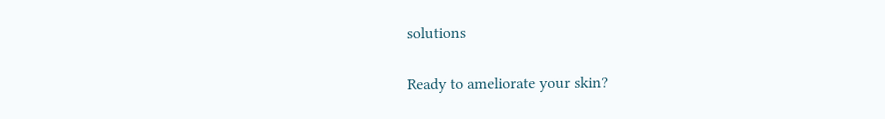solutions

Ready to ameliorate your skin?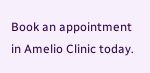Book an appointment in Amelio Clinic today.